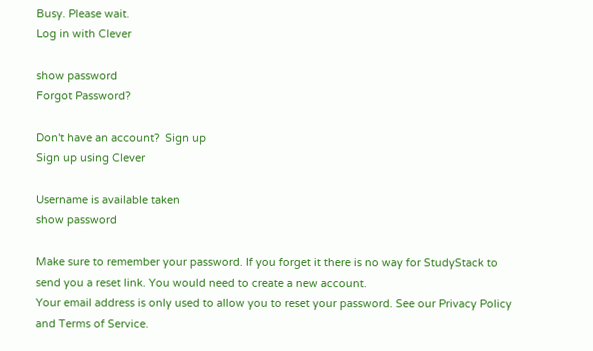Busy. Please wait.
Log in with Clever

show password
Forgot Password?

Don't have an account?  Sign up
Sign up using Clever

Username is available taken
show password

Make sure to remember your password. If you forget it there is no way for StudyStack to send you a reset link. You would need to create a new account.
Your email address is only used to allow you to reset your password. See our Privacy Policy and Terms of Service.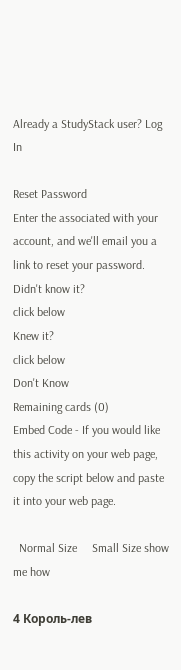Already a StudyStack user? Log In

Reset Password
Enter the associated with your account, and we'll email you a link to reset your password.
Didn't know it?
click below
Knew it?
click below
Don't Know
Remaining cards (0)
Embed Code - If you would like this activity on your web page, copy the script below and paste it into your web page.

  Normal Size     Small Size show me how

4 Король-лев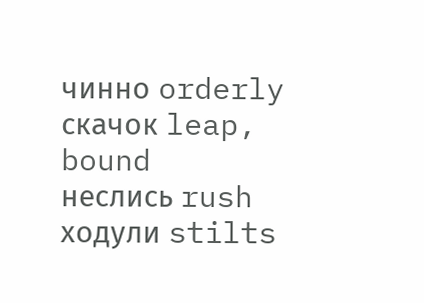чинно orderly
скачок leap, bound
неслись rush
ходули stilts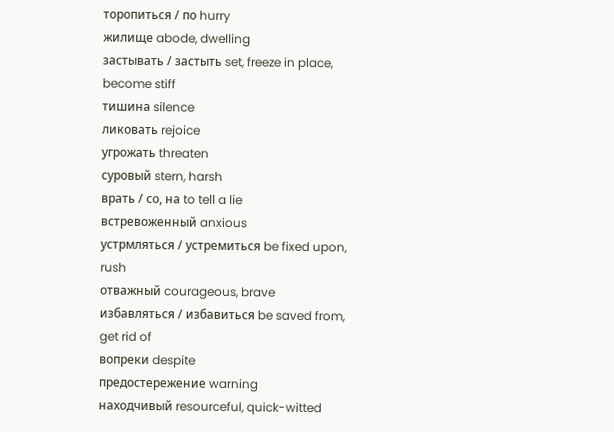торопиться / по hurry
жилище abode, dwelling
застывать / застыть set, freeze in place, become stiff
тишина silence
ликовать rejoice
угрожать threaten
суровый stern, harsh
врать / со, на to tell a lie
встревоженный anxious
устрмляться / устремиться be fixed upon, rush
отважный courageous, brave
избавляться / избавиться be saved from, get rid of
вопреки despite
предостережение warning
находчивый resourceful, quick-witted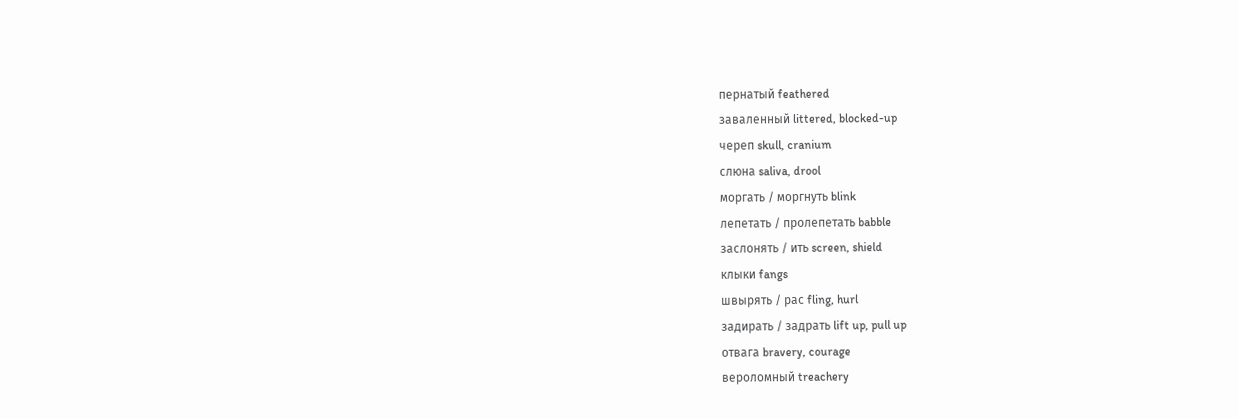пернатый feathered
заваленный littered, blocked-up
череп skull, cranium
слюна saliva, drool
моргать / моргнуть blink
лепетать / пролепетать babble
заслонять / ить screen, shield
клыки fangs
швырять / рас fling, hurl
задирать / задрать lift up, pull up
отвага bravery, courage
вероломный treachery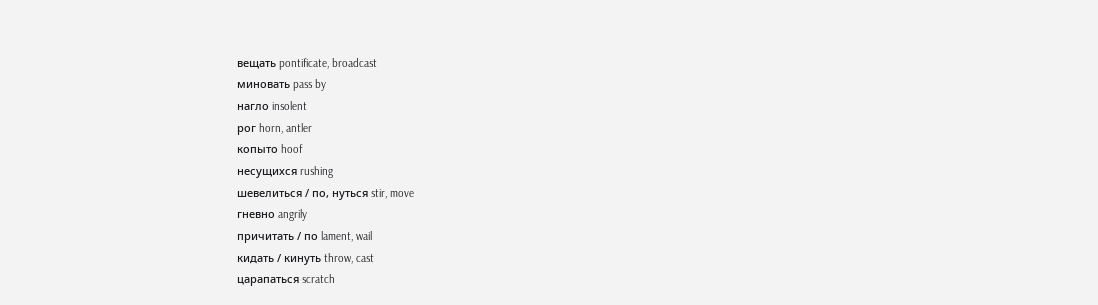вещать pontificate, broadcast
миновать pass by
нагло insolent
рог horn, antler
копыто hoof
несущихся rushing
шевелиться / по, нуться stir, move
гневно angrily
причитать / по lament, wail
кидать / кинуть throw, cast
царапаться scratch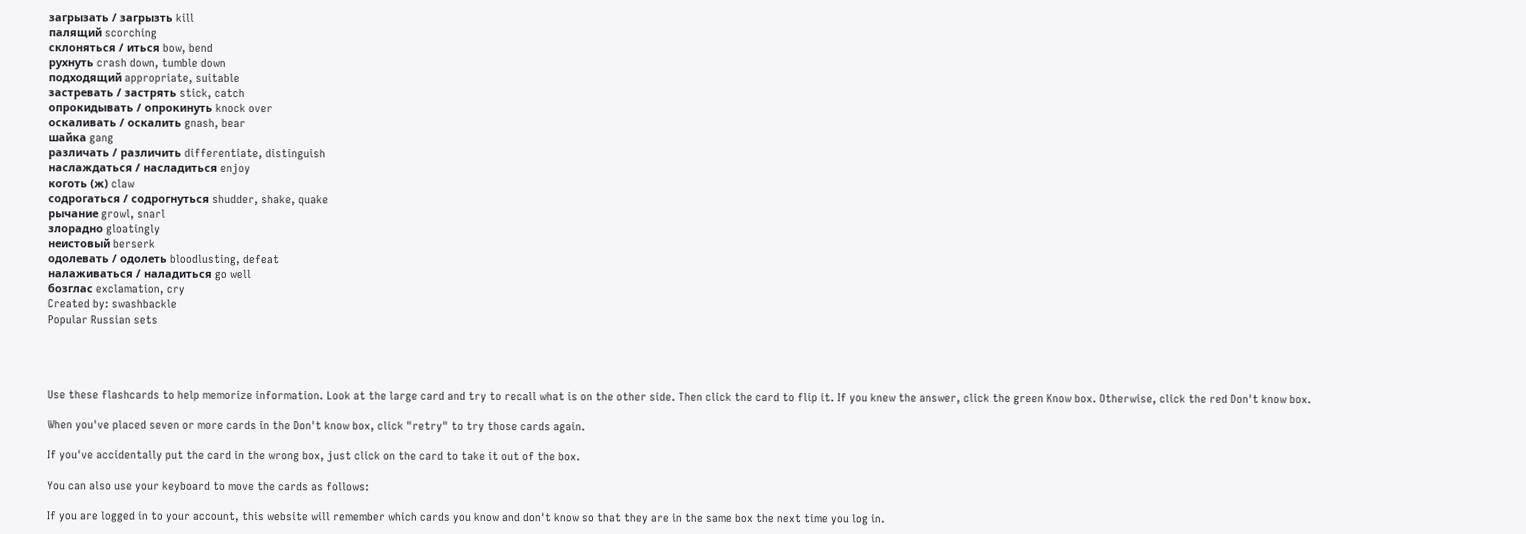загрызать / загрызть kill
палящий scorching
склоняться / иться bow, bend
рухнуть crash down, tumble down
подходящий appropriate, suitable
застревать / застрять stick, catch
опрокидывать / опрокинуть knock over
оскаливать / оскалить gnash, bear
шайка gang
различать / различить differentiate, distinguish
наслаждаться / насладиться enjoy
коготь (ж) claw
содрогаться / содрогнуться shudder, shake, quake
рычание growl, snarl
злорадно gloatingly
неистовый berserk
одолевать / одолеть bloodlusting, defeat
налаживаться / наладиться go well
бозглас exclamation, cry
Created by: swashbackle
Popular Russian sets




Use these flashcards to help memorize information. Look at the large card and try to recall what is on the other side. Then click the card to flip it. If you knew the answer, click the green Know box. Otherwise, click the red Don't know box.

When you've placed seven or more cards in the Don't know box, click "retry" to try those cards again.

If you've accidentally put the card in the wrong box, just click on the card to take it out of the box.

You can also use your keyboard to move the cards as follows:

If you are logged in to your account, this website will remember which cards you know and don't know so that they are in the same box the next time you log in.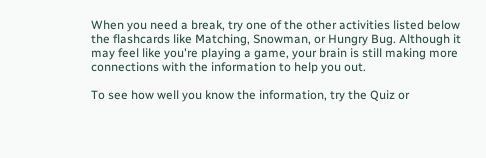When you need a break, try one of the other activities listed below the flashcards like Matching, Snowman, or Hungry Bug. Although it may feel like you're playing a game, your brain is still making more connections with the information to help you out.

To see how well you know the information, try the Quiz or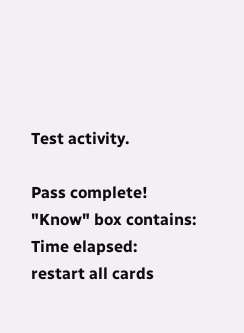Test activity.

Pass complete!
"Know" box contains:
Time elapsed:
restart all cards